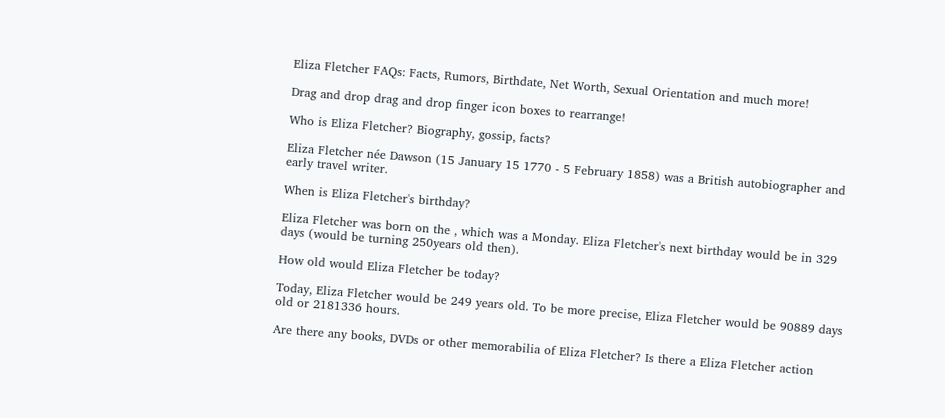Eliza Fletcher FAQs: Facts, Rumors, Birthdate, Net Worth, Sexual Orientation and much more!

Drag and drop drag and drop finger icon boxes to rearrange!

Who is Eliza Fletcher? Biography, gossip, facts?

Eliza Fletcher née Dawson (15 January 15 1770 - 5 February 1858) was a British autobiographer and early travel writer.

When is Eliza Fletcher's birthday?

Eliza Fletcher was born on the , which was a Monday. Eliza Fletcher's next birthday would be in 329 days (would be turning 250years old then).

How old would Eliza Fletcher be today?

Today, Eliza Fletcher would be 249 years old. To be more precise, Eliza Fletcher would be 90889 days old or 2181336 hours.

Are there any books, DVDs or other memorabilia of Eliza Fletcher? Is there a Eliza Fletcher action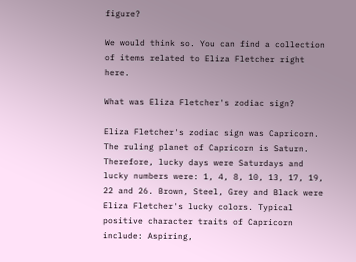figure?

We would think so. You can find a collection of items related to Eliza Fletcher right here.

What was Eliza Fletcher's zodiac sign?

Eliza Fletcher's zodiac sign was Capricorn.
The ruling planet of Capricorn is Saturn. Therefore, lucky days were Saturdays and lucky numbers were: 1, 4, 8, 10, 13, 17, 19, 22 and 26. Brown, Steel, Grey and Black were Eliza Fletcher's lucky colors. Typical positive character traits of Capricorn include: Aspiring,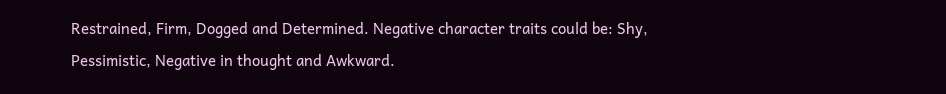Restrained, Firm, Dogged and Determined. Negative character traits could be: Shy, Pessimistic, Negative in thought and Awkward.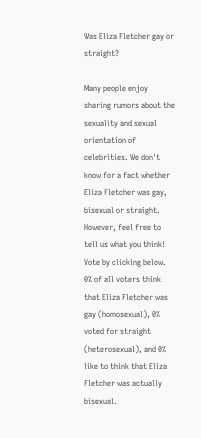Was Eliza Fletcher gay or straight?

Many people enjoy sharing rumors about the sexuality and sexual orientation of celebrities. We don't know for a fact whether Eliza Fletcher was gay, bisexual or straight. However, feel free to tell us what you think! Vote by clicking below.
0% of all voters think that Eliza Fletcher was gay (homosexual), 0% voted for straight (heterosexual), and 0% like to think that Eliza Fletcher was actually bisexual.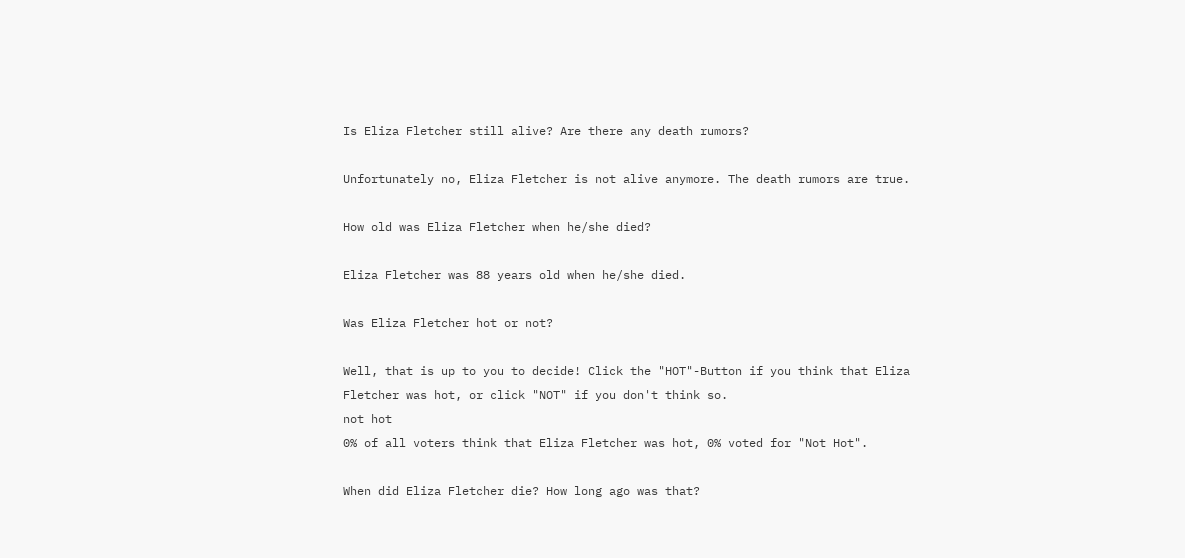Is Eliza Fletcher still alive? Are there any death rumors?

Unfortunately no, Eliza Fletcher is not alive anymore. The death rumors are true.

How old was Eliza Fletcher when he/she died?

Eliza Fletcher was 88 years old when he/she died.

Was Eliza Fletcher hot or not?

Well, that is up to you to decide! Click the "HOT"-Button if you think that Eliza Fletcher was hot, or click "NOT" if you don't think so.
not hot
0% of all voters think that Eliza Fletcher was hot, 0% voted for "Not Hot".

When did Eliza Fletcher die? How long ago was that?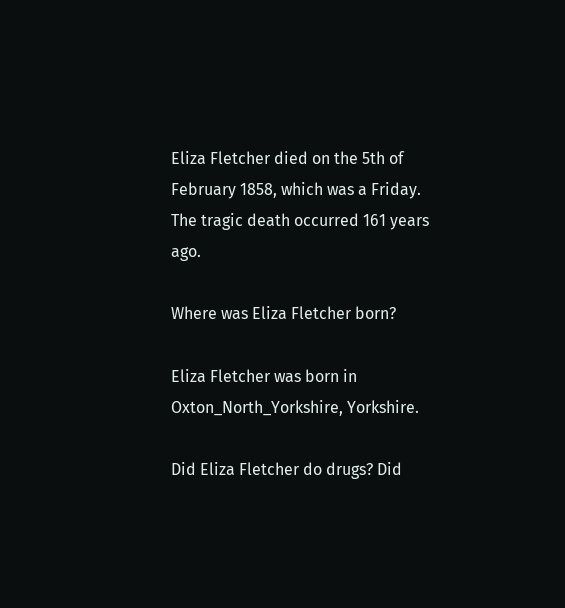Eliza Fletcher died on the 5th of February 1858, which was a Friday. The tragic death occurred 161 years ago.

Where was Eliza Fletcher born?

Eliza Fletcher was born in Oxton_North_Yorkshire, Yorkshire.

Did Eliza Fletcher do drugs? Did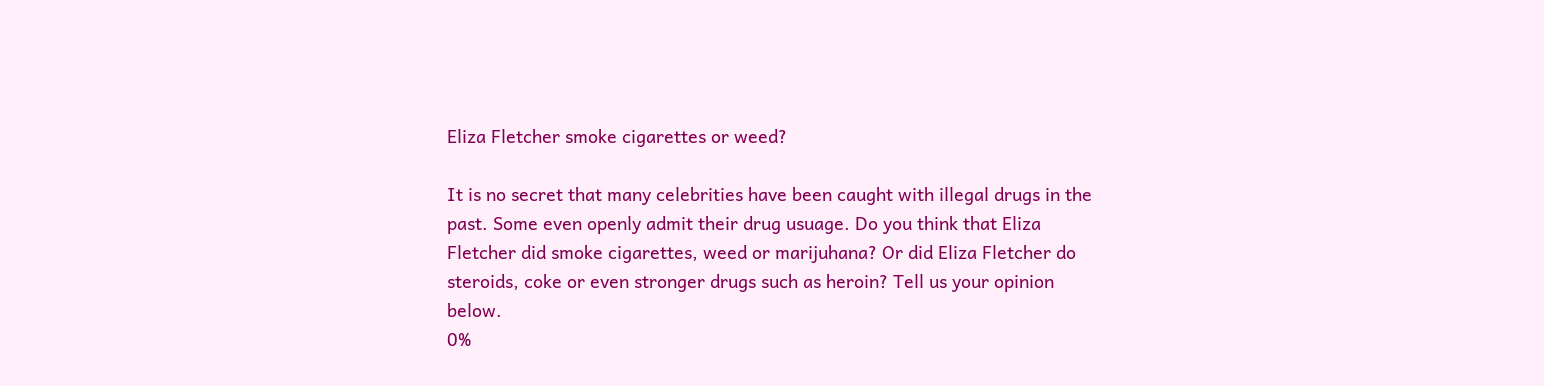Eliza Fletcher smoke cigarettes or weed?

It is no secret that many celebrities have been caught with illegal drugs in the past. Some even openly admit their drug usuage. Do you think that Eliza Fletcher did smoke cigarettes, weed or marijuhana? Or did Eliza Fletcher do steroids, coke or even stronger drugs such as heroin? Tell us your opinion below.
0%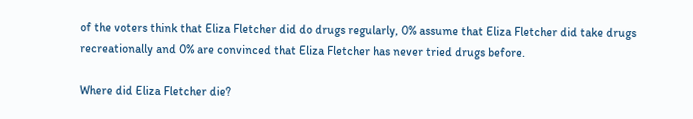of the voters think that Eliza Fletcher did do drugs regularly, 0% assume that Eliza Fletcher did take drugs recreationally and 0% are convinced that Eliza Fletcher has never tried drugs before.

Where did Eliza Fletcher die?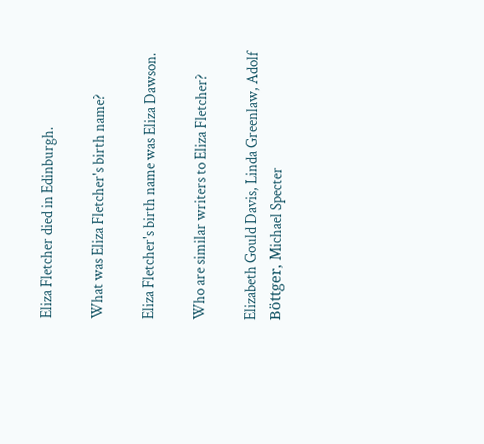Eliza Fletcher died in Edinburgh.

What was Eliza Fletcher's birth name?

Eliza Fletcher's birth name was Eliza Dawson.

Who are similar writers to Eliza Fletcher?

Elizabeth Gould Davis, Linda Greenlaw, Adolf Böttger, Michael Specter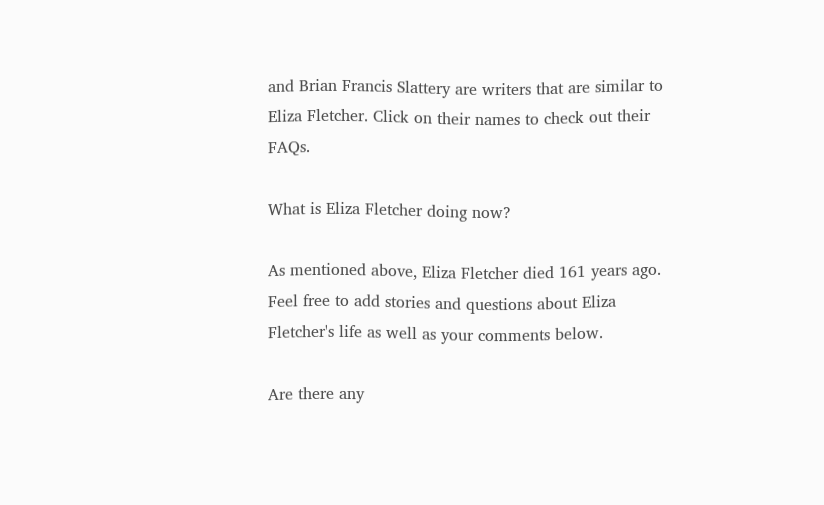and Brian Francis Slattery are writers that are similar to Eliza Fletcher. Click on their names to check out their FAQs.

What is Eliza Fletcher doing now?

As mentioned above, Eliza Fletcher died 161 years ago. Feel free to add stories and questions about Eliza Fletcher's life as well as your comments below.

Are there any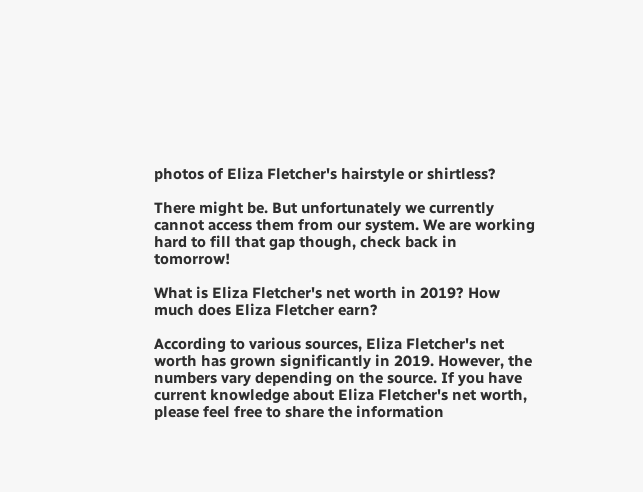photos of Eliza Fletcher's hairstyle or shirtless?

There might be. But unfortunately we currently cannot access them from our system. We are working hard to fill that gap though, check back in tomorrow!

What is Eliza Fletcher's net worth in 2019? How much does Eliza Fletcher earn?

According to various sources, Eliza Fletcher's net worth has grown significantly in 2019. However, the numbers vary depending on the source. If you have current knowledge about Eliza Fletcher's net worth, please feel free to share the information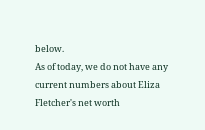below.
As of today, we do not have any current numbers about Eliza Fletcher's net worth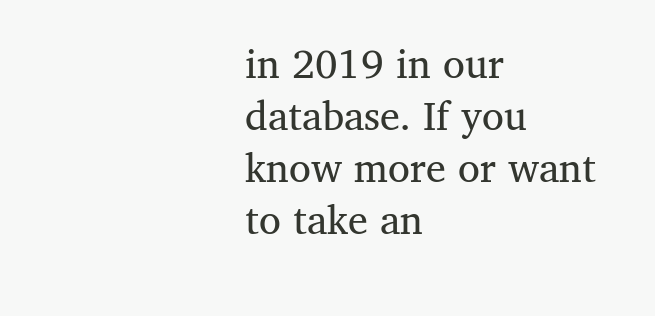in 2019 in our database. If you know more or want to take an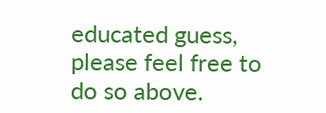educated guess, please feel free to do so above.